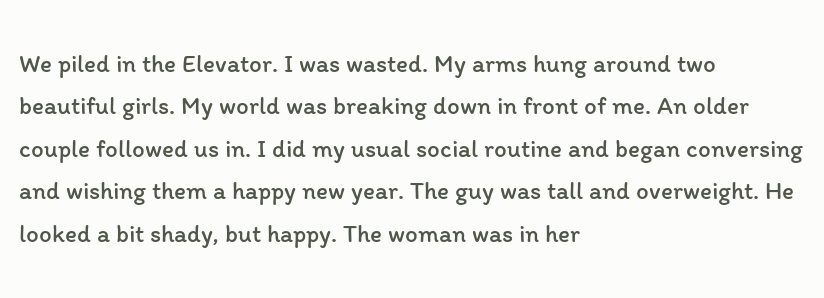We piled in the Elevator. I was wasted. My arms hung around two beautiful girls. My world was breaking down in front of me. An older couple followed us in. I did my usual social routine and began conversing and wishing them a happy new year. The guy was tall and overweight. He looked a bit shady, but happy. The woman was in her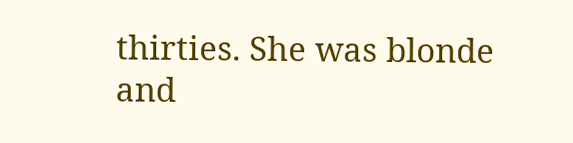thirties. She was blonde and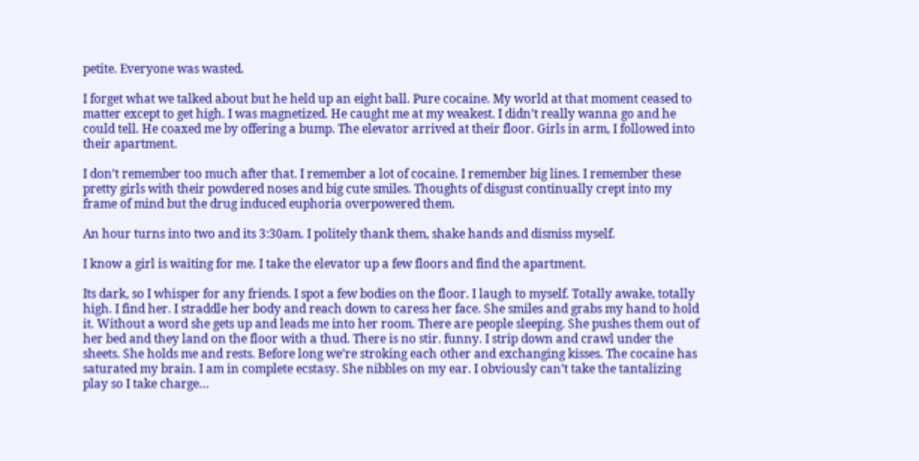petite. Everyone was wasted.

I forget what we talked about but he held up an eight ball. Pure cocaine. My world at that moment ceased to matter except to get high. I was magnetized. He caught me at my weakest. I didn’t really wanna go and he could tell. He coaxed me by offering a bump. The elevator arrived at their floor. Girls in arm, I followed into their apartment.

I don’t remember too much after that. I remember a lot of cocaine. I remember big lines. I remember these pretty girls with their powdered noses and big cute smiles. Thoughts of disgust continually crept into my frame of mind but the drug induced euphoria overpowered them.

An hour turns into two and its 3:30am. I politely thank them, shake hands and dismiss myself.

I know a girl is waiting for me. I take the elevator up a few floors and find the apartment.

Its dark, so I whisper for any friends. I spot a few bodies on the floor. I laugh to myself. Totally awake, totally high. I find her. I straddle her body and reach down to caress her face. She smiles and grabs my hand to hold it. Without a word she gets up and leads me into her room. There are people sleeping. She pushes them out of her bed and they land on the floor with a thud. There is no stir. funny. I strip down and crawl under the sheets. She holds me and rests. Before long we’re stroking each other and exchanging kisses. The cocaine has saturated my brain. I am in complete ecstasy. She nibbles on my ear. I obviously can’t take the tantalizing play so I take charge…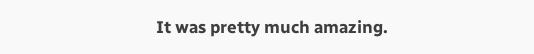It was pretty much amazing.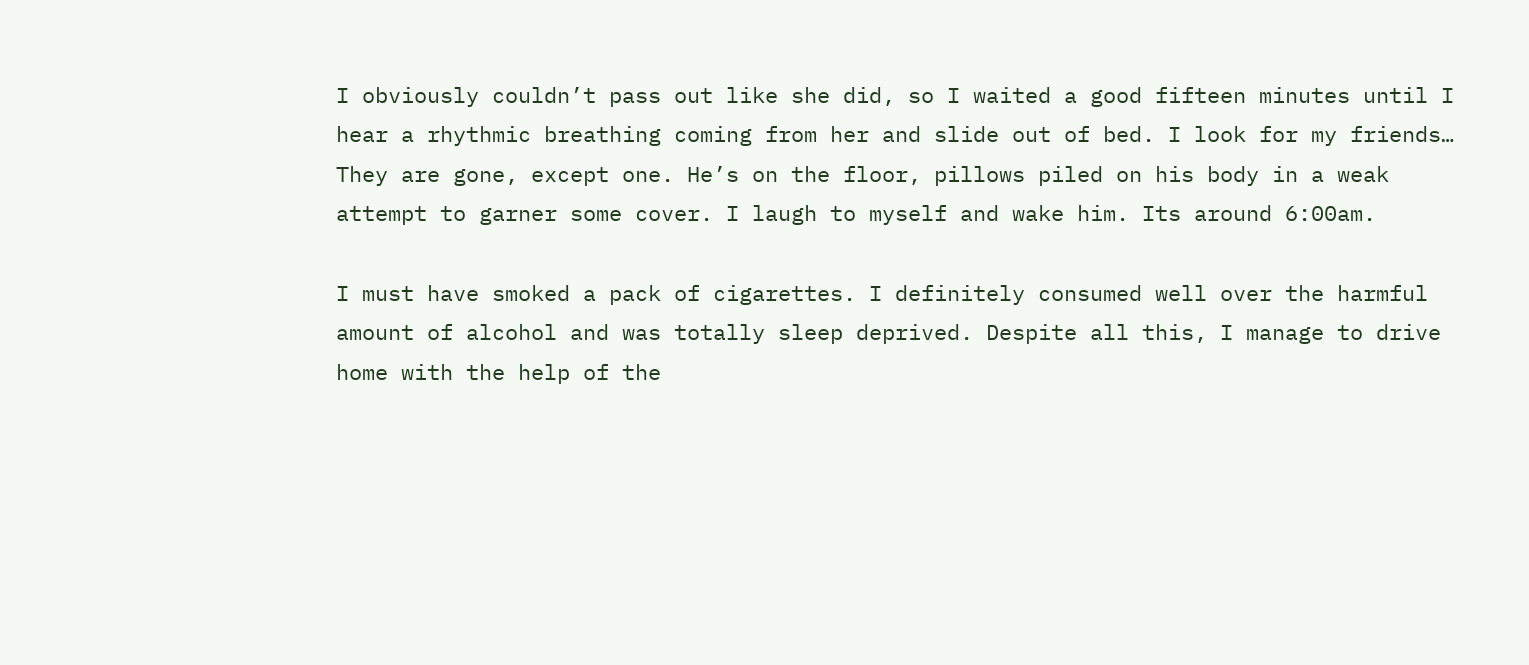I obviously couldn’t pass out like she did, so I waited a good fifteen minutes until I hear a rhythmic breathing coming from her and slide out of bed. I look for my friends… They are gone, except one. He’s on the floor, pillows piled on his body in a weak attempt to garner some cover. I laugh to myself and wake him. Its around 6:00am.

I must have smoked a pack of cigarettes. I definitely consumed well over the harmful amount of alcohol and was totally sleep deprived. Despite all this, I manage to drive home with the help of the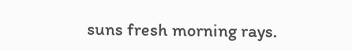suns fresh morning rays.